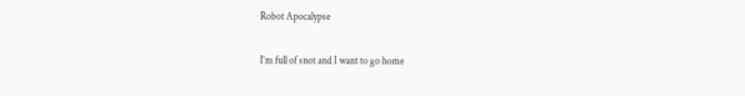Robot Apocalypse

I’m full of snot and I want to go home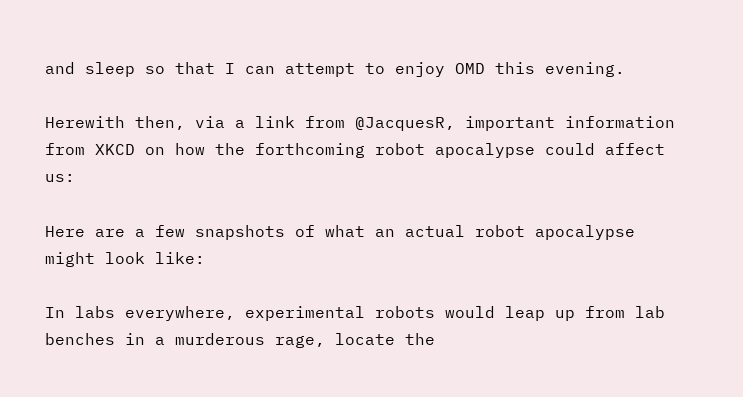and sleep so that I can attempt to enjoy OMD this evening.

Herewith then, via a link from @JacquesR, important information from XKCD on how the forthcoming robot apocalypse could affect us:

Here are a few snapshots of what an actual robot apocalypse might look like:

In labs everywhere, experimental robots would leap up from lab benches in a murderous rage, locate the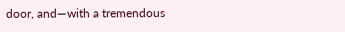door, and—with a tremendous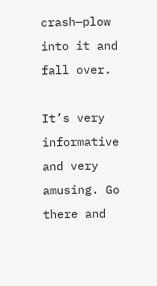crash—plow into it and fall over.

It’s very informative and very amusing. Go there and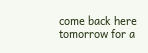come back here tomorrow for a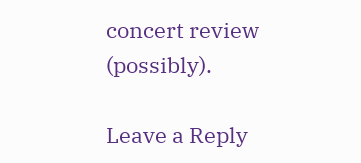concert review (possibly).

Leave a Reply